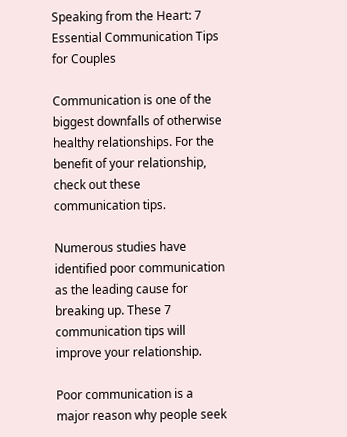Speaking from the Heart: 7 Essential Communication Tips for Couples

Communication is one of the biggest downfalls of otherwise healthy relationships. For the benefit of your relationship, check out these communication tips.

Numerous studies have identified poor communication as the leading cause for breaking up. These 7 communication tips will improve your relationship.

Poor communication is a major reason why people seek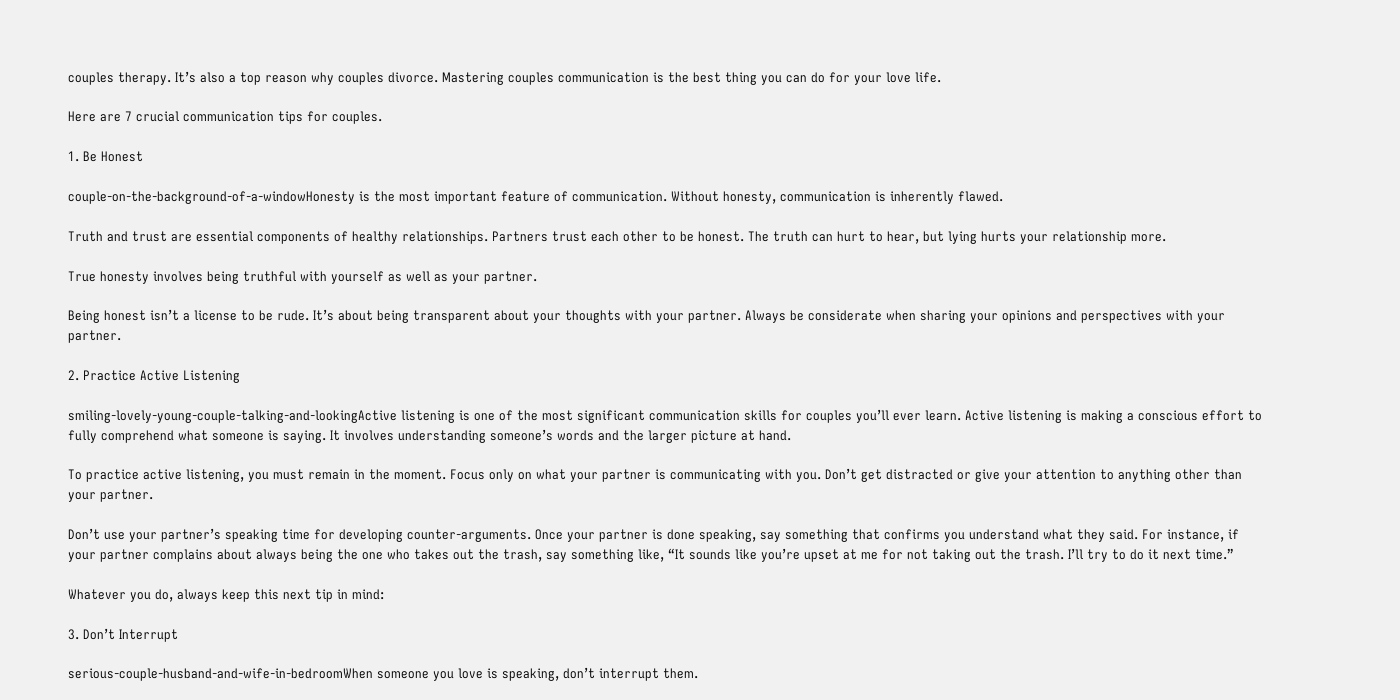couples therapy. It’s also a top reason why couples divorce. Mastering couples communication is the best thing you can do for your love life.

Here are 7 crucial communication tips for couples.

1. Be Honest

couple-on-the-background-of-a-windowHonesty is the most important feature of communication. Without honesty, communication is inherently flawed.

Truth and trust are essential components of healthy relationships. Partners trust each other to be honest. The truth can hurt to hear, but lying hurts your relationship more.

True honesty involves being truthful with yourself as well as your partner.

Being honest isn’t a license to be rude. It’s about being transparent about your thoughts with your partner. Always be considerate when sharing your opinions and perspectives with your partner.

2. Practice Active Listening

smiling-lovely-young-couple-talking-and-lookingActive listening is one of the most significant communication skills for couples you’ll ever learn. Active listening is making a conscious effort to fully comprehend what someone is saying. It involves understanding someone’s words and the larger picture at hand.

To practice active listening, you must remain in the moment. Focus only on what your partner is communicating with you. Don’t get distracted or give your attention to anything other than your partner.

Don’t use your partner’s speaking time for developing counter-arguments. Once your partner is done speaking, say something that confirms you understand what they said. For instance, if your partner complains about always being the one who takes out the trash, say something like, “It sounds like you’re upset at me for not taking out the trash. I’ll try to do it next time.”

Whatever you do, always keep this next tip in mind:

3. Don’t Interrupt

serious-couple-husband-and-wife-in-bedroomWhen someone you love is speaking, don’t interrupt them.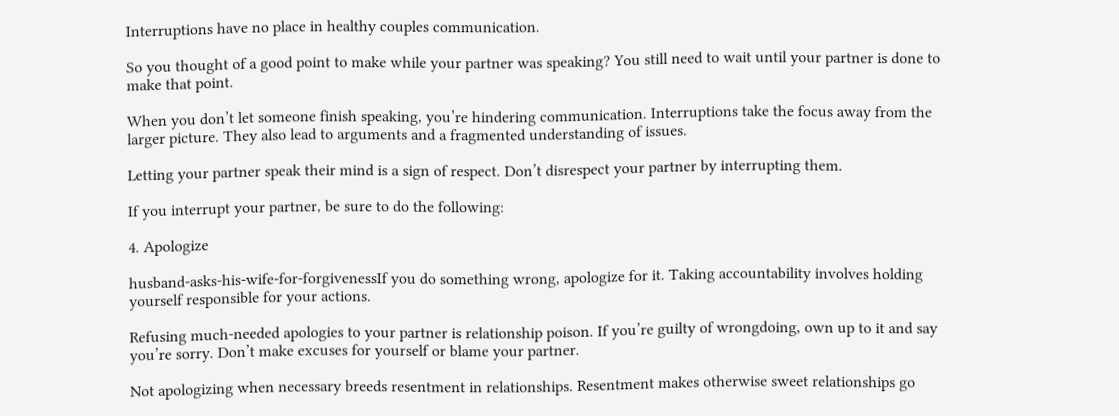Interruptions have no place in healthy couples communication.

So you thought of a good point to make while your partner was speaking? You still need to wait until your partner is done to make that point.

When you don’t let someone finish speaking, you’re hindering communication. Interruptions take the focus away from the larger picture. They also lead to arguments and a fragmented understanding of issues.

Letting your partner speak their mind is a sign of respect. Don’t disrespect your partner by interrupting them.

If you interrupt your partner, be sure to do the following:

4. Apologize

husband-asks-his-wife-for-forgivenessIf you do something wrong, apologize for it. Taking accountability involves holding yourself responsible for your actions.

Refusing much-needed apologies to your partner is relationship poison. If you’re guilty of wrongdoing, own up to it and say you’re sorry. Don’t make excuses for yourself or blame your partner.

Not apologizing when necessary breeds resentment in relationships. Resentment makes otherwise sweet relationships go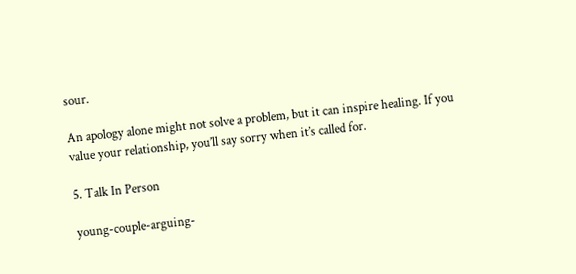sour.

An apology alone might not solve a problem, but it can inspire healing. If you value your relationship, you’ll say sorry when it’s called for.

5. Talk In Person

young-couple-arguing-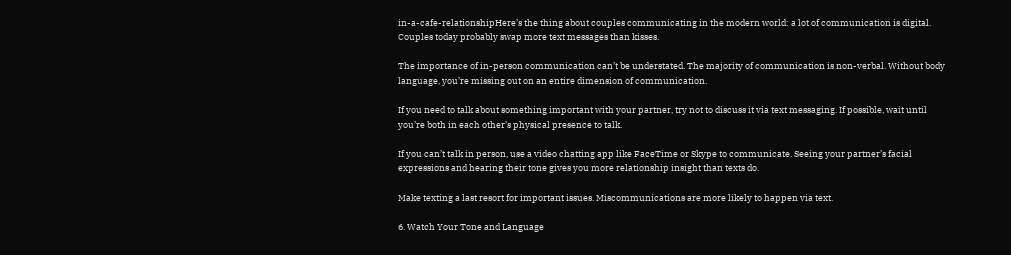in-a-cafe-relationshipHere’s the thing about couples communicating in the modern world: a lot of communication is digital. Couples today probably swap more text messages than kisses.

The importance of in-person communication can’t be understated. The majority of communication is non-verbal. Without body language, you’re missing out on an entire dimension of communication.

If you need to talk about something important with your partner, try not to discuss it via text messaging. If possible, wait until you’re both in each other’s physical presence to talk.

If you can’t talk in person, use a video chatting app like FaceTime or Skype to communicate. Seeing your partner’s facial expressions and hearing their tone gives you more relationship insight than texts do.

Make texting a last resort for important issues. Miscommunications are more likely to happen via text.

6. Watch Your Tone and Language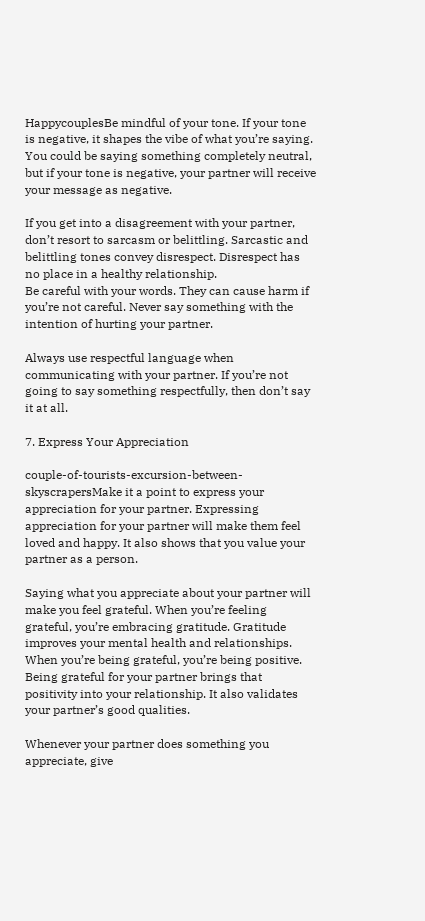HappycouplesBe mindful of your tone. If your tone is negative, it shapes the vibe of what you’re saying. You could be saying something completely neutral, but if your tone is negative, your partner will receive your message as negative.

If you get into a disagreement with your partner, don’t resort to sarcasm or belittling. Sarcastic and belittling tones convey disrespect. Disrespect has no place in a healthy relationship.
Be careful with your words. They can cause harm if you’re not careful. Never say something with the intention of hurting your partner.

Always use respectful language when communicating with your partner. If you’re not going to say something respectfully, then don’t say it at all.

7. Express Your Appreciation

couple-of-tourists-excursion-between-skyscrapersMake it a point to express your appreciation for your partner. Expressing appreciation for your partner will make them feel loved and happy. It also shows that you value your partner as a person.

Saying what you appreciate about your partner will make you feel grateful. When you’re feeling grateful, you’re embracing gratitude. Gratitude improves your mental health and relationships.
When you’re being grateful, you’re being positive. Being grateful for your partner brings that positivity into your relationship. It also validates your partner’s good qualities.

Whenever your partner does something you appreciate, give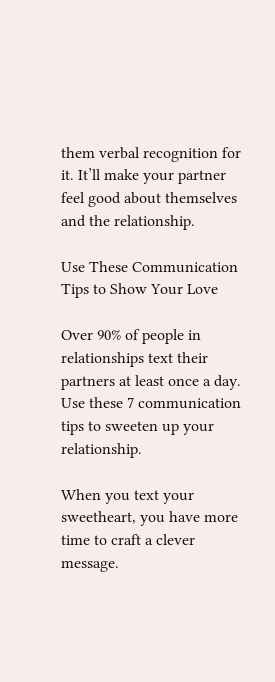them verbal recognition for it. It’ll make your partner feel good about themselves and the relationship.

Use These Communication Tips to Show Your Love

Over 90% of people in relationships text their partners at least once a day. Use these 7 communication tips to sweeten up your relationship.

When you text your sweetheart, you have more time to craft a clever message.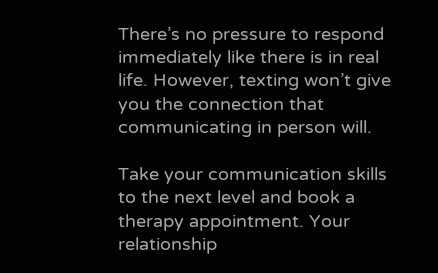There’s no pressure to respond immediately like there is in real life. However, texting won’t give you the connection that communicating in person will.

Take your communication skills to the next level and book a therapy appointment. Your relationship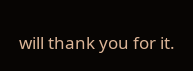will thank you for it.